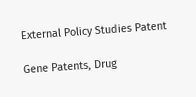External Policy Studies Patent

Gene Patents, Drug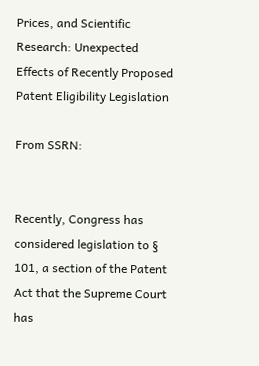Prices, and Scientific Research: Unexpected Effects of Recently Proposed Patent Eligibility Legislation

From SSRN:


Recently, Congress has considered legislation to § 101, a section of the Patent Act that the Supreme Court has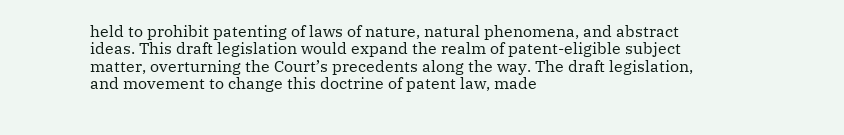held to prohibit patenting of laws of nature, natural phenomena, and abstract ideas. This draft legislation would expand the realm of patent-eligible subject matter, overturning the Court’s precedents along the way. The draft legislation, and movement to change this doctrine of patent law, made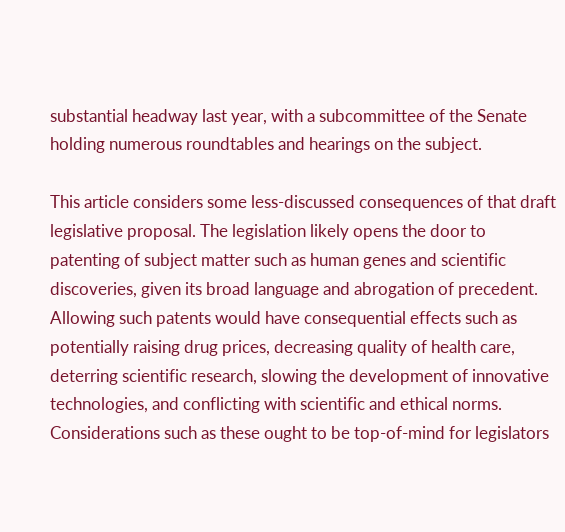substantial headway last year, with a subcommittee of the Senate holding numerous roundtables and hearings on the subject.

This article considers some less-discussed consequences of that draft legislative proposal. The legislation likely opens the door to patenting of subject matter such as human genes and scientific discoveries, given its broad language and abrogation of precedent. Allowing such patents would have consequential effects such as potentially raising drug prices, decreasing quality of health care, deterring scientific research, slowing the development of innovative technologies, and conflicting with scientific and ethical norms. Considerations such as these ought to be top-of-mind for legislators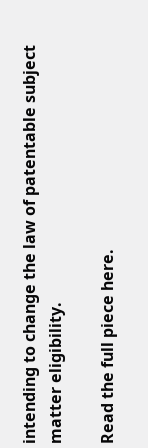intending to change the law of patentable subject matter eligibility.

Read the full piece here.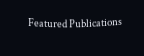Featured Publications